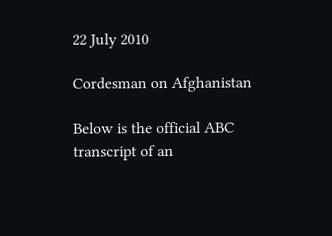22 July 2010

Cordesman on Afghanistan

Below is the official ABC transcript of an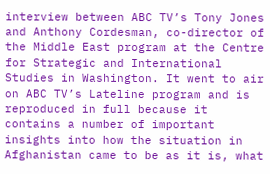interview between ABC TV’s Tony Jones and Anthony Cordesman, co-director of the Middle East program at the Centre for Strategic and International Studies in Washington. It went to air on ABC TV’s Lateline program and is reproduced in full because it contains a number of important insights into how the situation in Afghanistan came to be as it is, what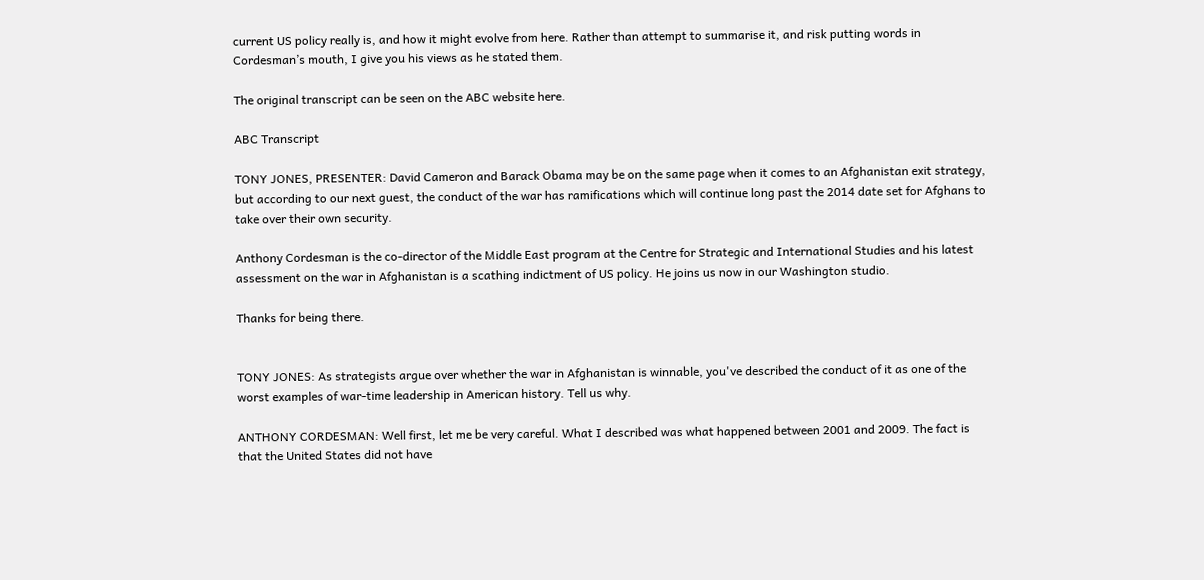current US policy really is, and how it might evolve from here. Rather than attempt to summarise it, and risk putting words in Cordesman’s mouth, I give you his views as he stated them.

The original transcript can be seen on the ABC website here.

ABC Transcript

TONY JONES, PRESENTER: David Cameron and Barack Obama may be on the same page when it comes to an Afghanistan exit strategy, but according to our next guest, the conduct of the war has ramifications which will continue long past the 2014 date set for Afghans to take over their own security.

Anthony Cordesman is the co-director of the Middle East program at the Centre for Strategic and International Studies and his latest assessment on the war in Afghanistan is a scathing indictment of US policy. He joins us now in our Washington studio.

Thanks for being there.


TONY JONES: As strategists argue over whether the war in Afghanistan is winnable, you've described the conduct of it as one of the worst examples of war-time leadership in American history. Tell us why.

ANTHONY CORDESMAN: Well first, let me be very careful. What I described was what happened between 2001 and 2009. The fact is that the United States did not have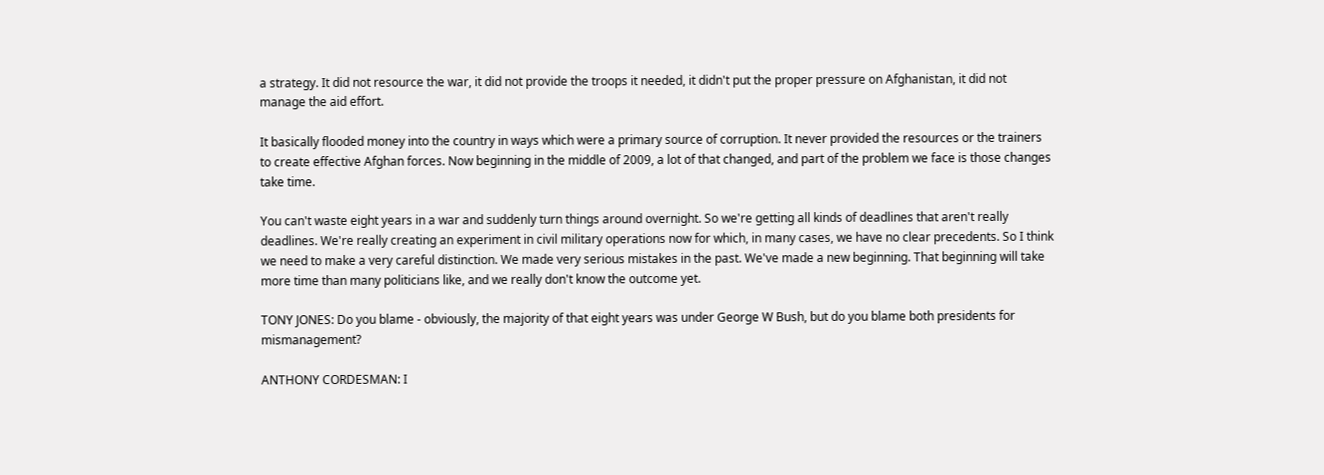a strategy. It did not resource the war, it did not provide the troops it needed, it didn't put the proper pressure on Afghanistan, it did not manage the aid effort.

It basically flooded money into the country in ways which were a primary source of corruption. It never provided the resources or the trainers to create effective Afghan forces. Now beginning in the middle of 2009, a lot of that changed, and part of the problem we face is those changes take time.

You can't waste eight years in a war and suddenly turn things around overnight. So we're getting all kinds of deadlines that aren't really deadlines. We're really creating an experiment in civil military operations now for which, in many cases, we have no clear precedents. So I think we need to make a very careful distinction. We made very serious mistakes in the past. We've made a new beginning. That beginning will take more time than many politicians like, and we really don't know the outcome yet.

TONY JONES: Do you blame - obviously, the majority of that eight years was under George W Bush, but do you blame both presidents for mismanagement?

ANTHONY CORDESMAN: I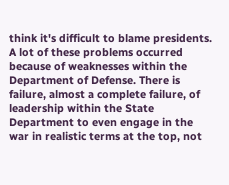think it's difficult to blame presidents. A lot of these problems occurred because of weaknesses within the Department of Defense. There is failure, almost a complete failure, of leadership within the State Department to even engage in the war in realistic terms at the top, not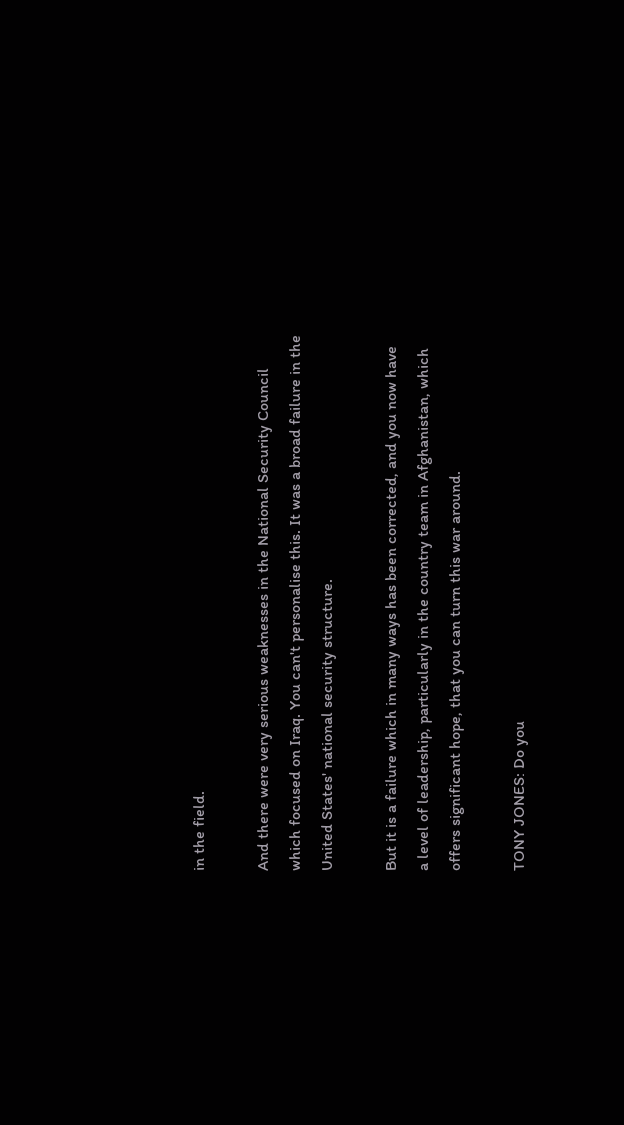in the field.

And there were very serious weaknesses in the National Security Council which focused on Iraq. You can't personalise this. It was a broad failure in the United States' national security structure.

But it is a failure which in many ways has been corrected, and you now have a level of leadership, particularly in the country team in Afghanistan, which offers significant hope, that you can turn this war around.

TONY JONES: Do you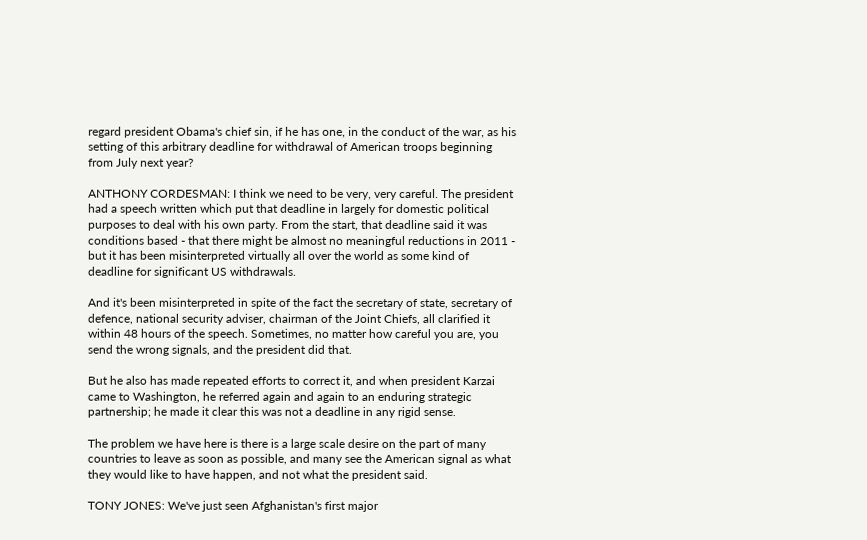regard president Obama's chief sin, if he has one, in the conduct of the war, as his setting of this arbitrary deadline for withdrawal of American troops beginning from July next year?

ANTHONY CORDESMAN: I think we need to be very, very careful. The president had a speech written which put that deadline in largely for domestic political purposes to deal with his own party. From the start, that deadline said it was conditions based - that there might be almost no meaningful reductions in 2011 - but it has been misinterpreted virtually all over the world as some kind of deadline for significant US withdrawals.

And it's been misinterpreted in spite of the fact the secretary of state, secretary of defence, national security adviser, chairman of the Joint Chiefs, all clarified it within 48 hours of the speech. Sometimes, no matter how careful you are, you send the wrong signals, and the president did that.

But he also has made repeated efforts to correct it, and when president Karzai came to Washington, he referred again and again to an enduring strategic partnership; he made it clear this was not a deadline in any rigid sense.

The problem we have here is there is a large scale desire on the part of many countries to leave as soon as possible, and many see the American signal as what they would like to have happen, and not what the president said.

TONY JONES: We've just seen Afghanistan's first major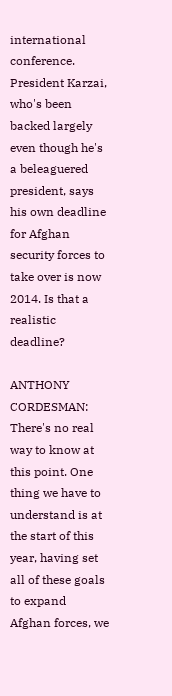international conference. President Karzai, who's been backed largely even though he's a beleaguered president, says his own deadline for Afghan security forces to take over is now 2014. Is that a realistic deadline?

ANTHONY CORDESMAN: There's no real way to know at this point. One thing we have to understand is at the start of this year, having set all of these goals to expand Afghan forces, we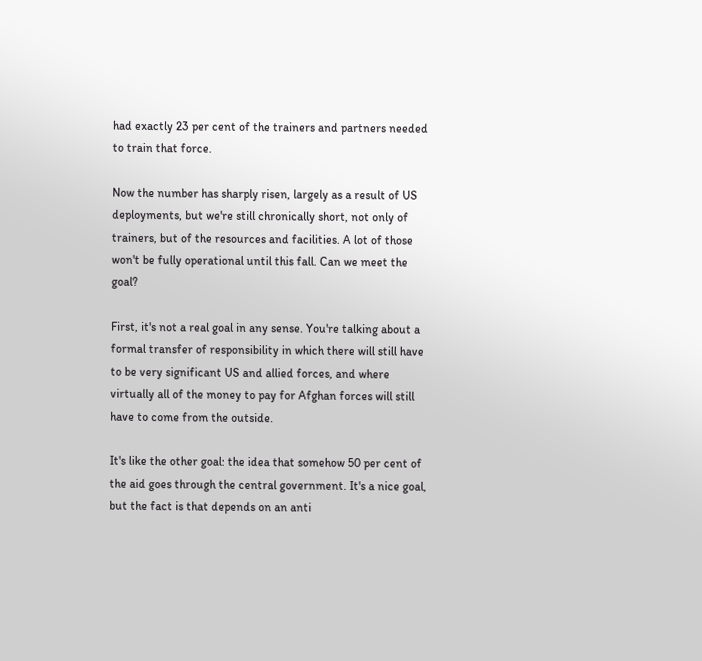had exactly 23 per cent of the trainers and partners needed to train that force.

Now the number has sharply risen, largely as a result of US deployments, but we're still chronically short, not only of trainers, but of the resources and facilities. A lot of those won't be fully operational until this fall. Can we meet the goal?

First, it's not a real goal in any sense. You're talking about a formal transfer of responsibility in which there will still have to be very significant US and allied forces, and where virtually all of the money to pay for Afghan forces will still have to come from the outside.

It's like the other goal: the idea that somehow 50 per cent of the aid goes through the central government. It's a nice goal, but the fact is that depends on an anti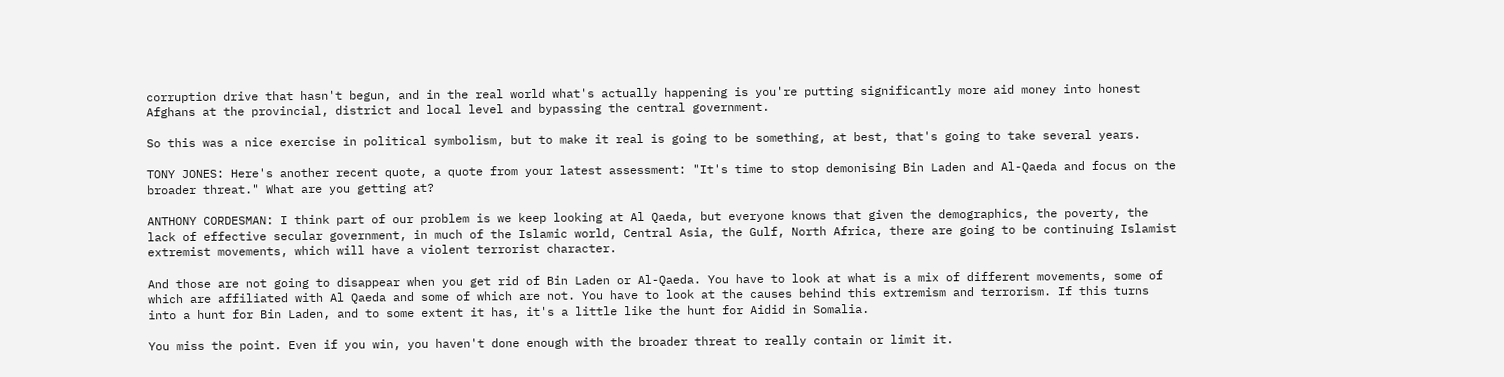corruption drive that hasn't begun, and in the real world what's actually happening is you're putting significantly more aid money into honest Afghans at the provincial, district and local level and bypassing the central government.

So this was a nice exercise in political symbolism, but to make it real is going to be something, at best, that's going to take several years.

TONY JONES: Here's another recent quote, a quote from your latest assessment: "It's time to stop demonising Bin Laden and Al-Qaeda and focus on the broader threat." What are you getting at?

ANTHONY CORDESMAN: I think part of our problem is we keep looking at Al Qaeda, but everyone knows that given the demographics, the poverty, the lack of effective secular government, in much of the Islamic world, Central Asia, the Gulf, North Africa, there are going to be continuing Islamist extremist movements, which will have a violent terrorist character.

And those are not going to disappear when you get rid of Bin Laden or Al-Qaeda. You have to look at what is a mix of different movements, some of which are affiliated with Al Qaeda and some of which are not. You have to look at the causes behind this extremism and terrorism. If this turns into a hunt for Bin Laden, and to some extent it has, it's a little like the hunt for Aidid in Somalia.

You miss the point. Even if you win, you haven't done enough with the broader threat to really contain or limit it.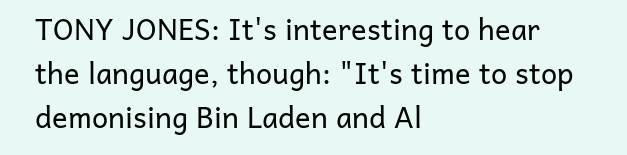TONY JONES: It's interesting to hear the language, though: "It's time to stop demonising Bin Laden and Al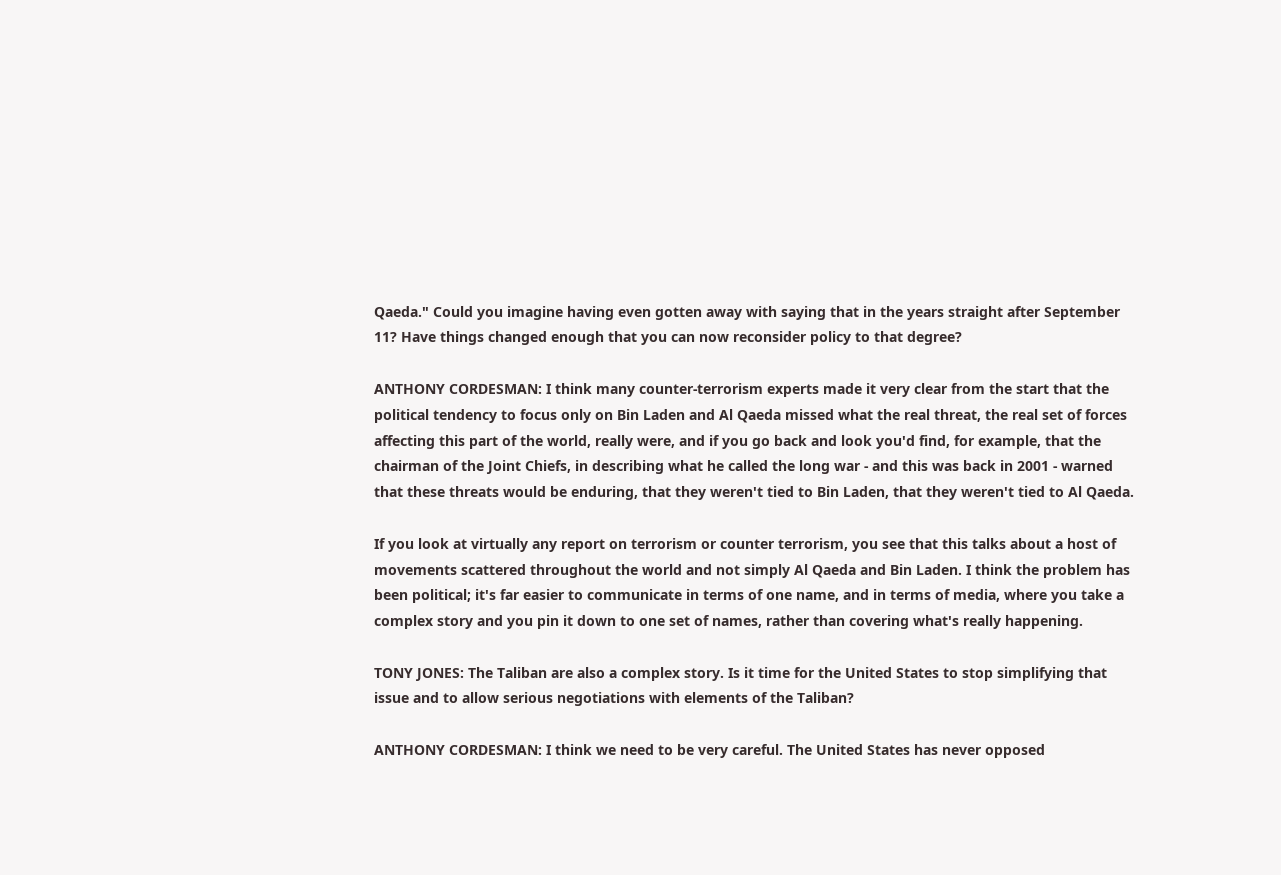Qaeda." Could you imagine having even gotten away with saying that in the years straight after September 11? Have things changed enough that you can now reconsider policy to that degree?

ANTHONY CORDESMAN: I think many counter-terrorism experts made it very clear from the start that the political tendency to focus only on Bin Laden and Al Qaeda missed what the real threat, the real set of forces affecting this part of the world, really were, and if you go back and look you'd find, for example, that the chairman of the Joint Chiefs, in describing what he called the long war - and this was back in 2001 - warned that these threats would be enduring, that they weren't tied to Bin Laden, that they weren't tied to Al Qaeda.

If you look at virtually any report on terrorism or counter terrorism, you see that this talks about a host of movements scattered throughout the world and not simply Al Qaeda and Bin Laden. I think the problem has been political; it's far easier to communicate in terms of one name, and in terms of media, where you take a complex story and you pin it down to one set of names, rather than covering what's really happening.

TONY JONES: The Taliban are also a complex story. Is it time for the United States to stop simplifying that issue and to allow serious negotiations with elements of the Taliban?

ANTHONY CORDESMAN: I think we need to be very careful. The United States has never opposed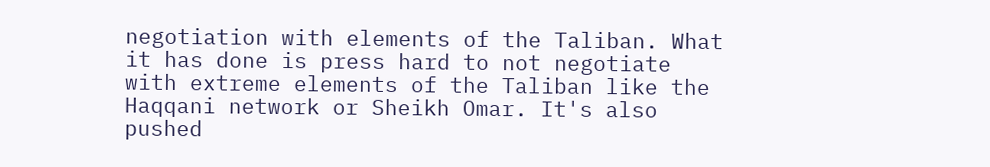negotiation with elements of the Taliban. What it has done is press hard to not negotiate with extreme elements of the Taliban like the Haqqani network or Sheikh Omar. It's also pushed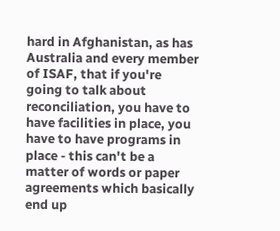hard in Afghanistan, as has Australia and every member of ISAF, that if you're going to talk about reconciliation, you have to have facilities in place, you have to have programs in place - this can't be a matter of words or paper agreements which basically end up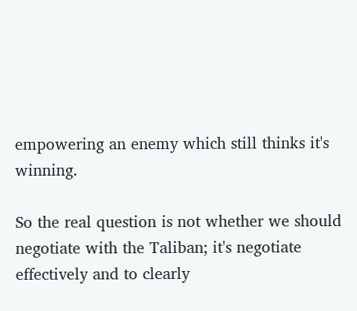empowering an enemy which still thinks it's winning.

So the real question is not whether we should negotiate with the Taliban; it's negotiate effectively and to clearly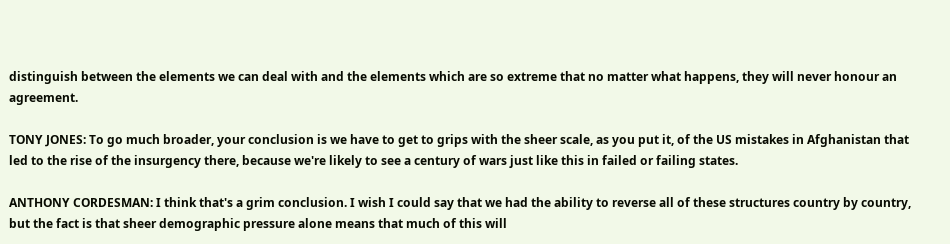distinguish between the elements we can deal with and the elements which are so extreme that no matter what happens, they will never honour an agreement.

TONY JONES: To go much broader, your conclusion is we have to get to grips with the sheer scale, as you put it, of the US mistakes in Afghanistan that led to the rise of the insurgency there, because we're likely to see a century of wars just like this in failed or failing states.

ANTHONY CORDESMAN: I think that's a grim conclusion. I wish I could say that we had the ability to reverse all of these structures country by country, but the fact is that sheer demographic pressure alone means that much of this will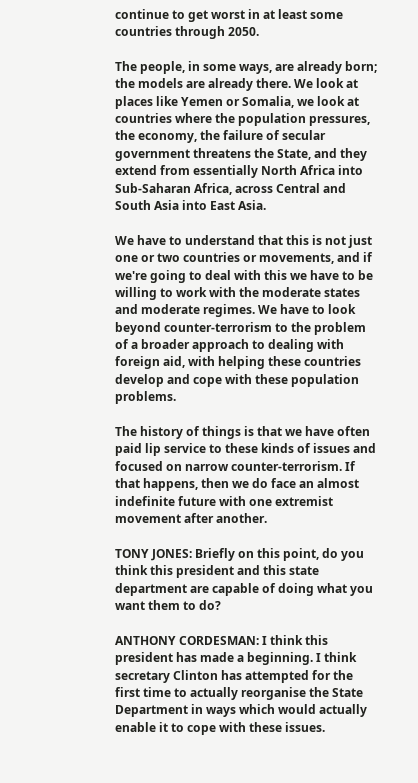continue to get worst in at least some countries through 2050.

The people, in some ways, are already born; the models are already there. We look at places like Yemen or Somalia, we look at countries where the population pressures, the economy, the failure of secular government threatens the State, and they extend from essentially North Africa into Sub-Saharan Africa, across Central and South Asia into East Asia.

We have to understand that this is not just one or two countries or movements, and if we're going to deal with this we have to be willing to work with the moderate states and moderate regimes. We have to look beyond counter-terrorism to the problem of a broader approach to dealing with foreign aid, with helping these countries develop and cope with these population problems.

The history of things is that we have often paid lip service to these kinds of issues and focused on narrow counter-terrorism. If that happens, then we do face an almost indefinite future with one extremist movement after another.

TONY JONES: Briefly on this point, do you think this president and this state department are capable of doing what you want them to do?

ANTHONY CORDESMAN: I think this president has made a beginning. I think secretary Clinton has attempted for the first time to actually reorganise the State Department in ways which would actually enable it to cope with these issues.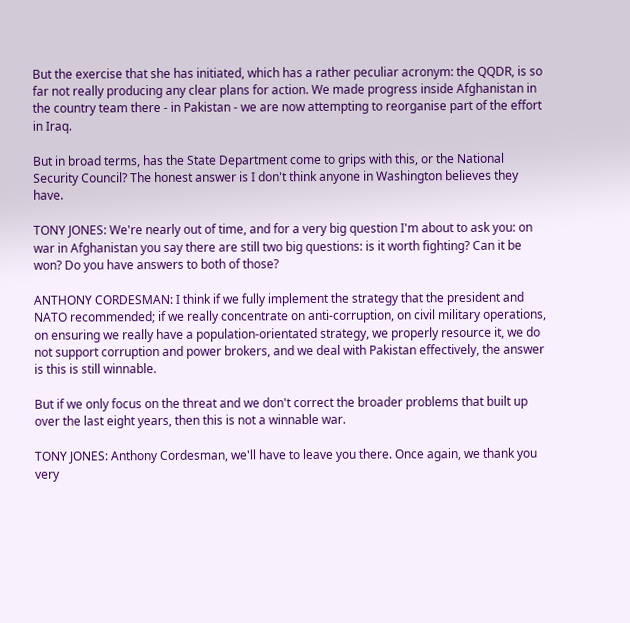But the exercise that she has initiated, which has a rather peculiar acronym: the QQDR, is so far not really producing any clear plans for action. We made progress inside Afghanistan in the country team there - in Pakistan - we are now attempting to reorganise part of the effort in Iraq.

But in broad terms, has the State Department come to grips with this, or the National Security Council? The honest answer is I don't think anyone in Washington believes they have.

TONY JONES: We're nearly out of time, and for a very big question I'm about to ask you: on war in Afghanistan you say there are still two big questions: is it worth fighting? Can it be won? Do you have answers to both of those?

ANTHONY CORDESMAN: I think if we fully implement the strategy that the president and NATO recommended; if we really concentrate on anti-corruption, on civil military operations, on ensuring we really have a population-orientated strategy, we properly resource it, we do not support corruption and power brokers, and we deal with Pakistan effectively, the answer is this is still winnable.

But if we only focus on the threat and we don't correct the broader problems that built up over the last eight years, then this is not a winnable war.

TONY JONES: Anthony Cordesman, we'll have to leave you there. Once again, we thank you very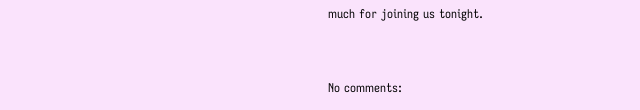much for joining us tonight.


No comments: